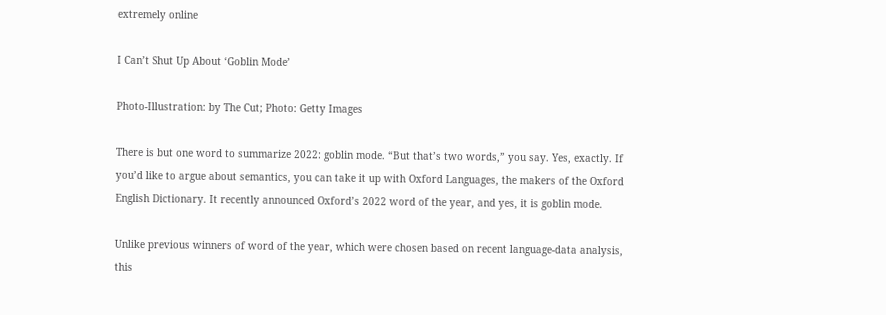extremely online

I Can’t Shut Up About ‘Goblin Mode’

Photo-Illustration: by The Cut; Photo: Getty Images

There is but one word to summarize 2022: goblin mode. “But that’s two words,” you say. Yes, exactly. If you’d like to argue about semantics, you can take it up with Oxford Languages, the makers of the Oxford English Dictionary. It recently announced Oxford’s 2022 word of the year, and yes, it is goblin mode.

Unlike previous winners of word of the year, which were chosen based on recent language-data analysis, this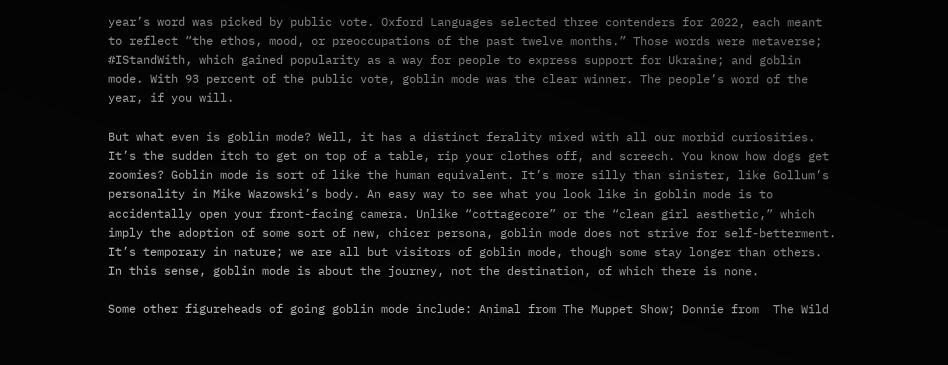year’s word was picked by public vote. Oxford Languages selected three contenders for 2022, each meant to reflect “the ethos, mood, or preoccupations of the past twelve months.” Those words were metaverse; #IStandWith, which gained popularity as a way for people to express support for Ukraine; and goblin mode. With 93 percent of the public vote, goblin mode was the clear winner. The people’s word of the year, if you will.

But what even is goblin mode? Well, it has a distinct ferality mixed with all our morbid curiosities. It’s the sudden itch to get on top of a table, rip your clothes off, and screech. You know how dogs get zoomies? Goblin mode is sort of like the human equivalent. It’s more silly than sinister, like Gollum’s personality in Mike Wazowski’s body. An easy way to see what you look like in goblin mode is to accidentally open your front-facing camera. Unlike “cottagecore” or the “clean girl aesthetic,” which imply the adoption of some sort of new, chicer persona, goblin mode does not strive for self-betterment. It’s temporary in nature; we are all but visitors of goblin mode, though some stay longer than others. In this sense, goblin mode is about the journey, not the destination, of which there is none.

Some other figureheads of going goblin mode include: Animal from The Muppet Show; Donnie from  The Wild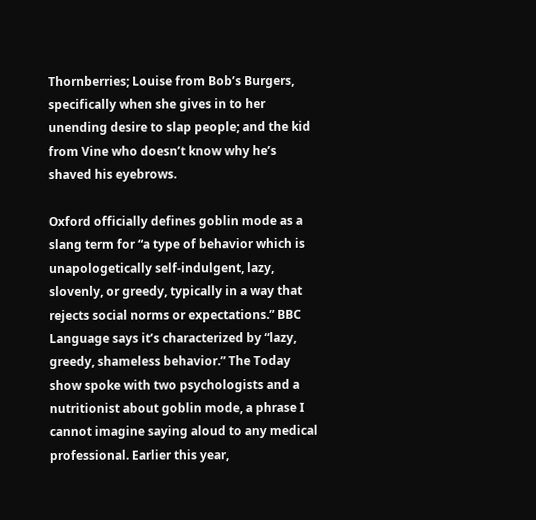Thornberries; Louise from Bob’s Burgers, specifically when she gives in to her unending desire to slap people; and the kid from Vine who doesn’t know why he’s shaved his eyebrows.

Oxford officially defines goblin mode as a slang term for “a type of behavior which is unapologetically self-indulgent, lazy, slovenly, or greedy, typically in a way that rejects social norms or expectations.” BBC Language says it’s characterized by “lazy, greedy, shameless behavior.” The Today show spoke with two psychologists and a nutritionist about goblin mode, a phrase I cannot imagine saying aloud to any medical professional. Earlier this year,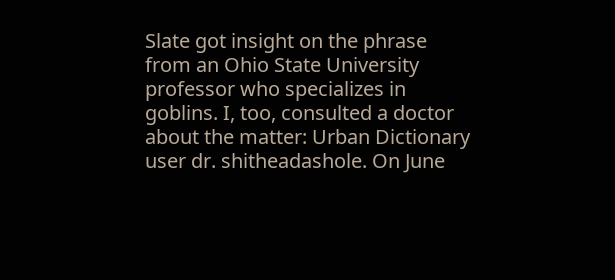Slate got insight on the phrase from an Ohio State University professor who specializes in goblins. I, too, consulted a doctor about the matter: Urban Dictionary user dr. shitheadashole. On June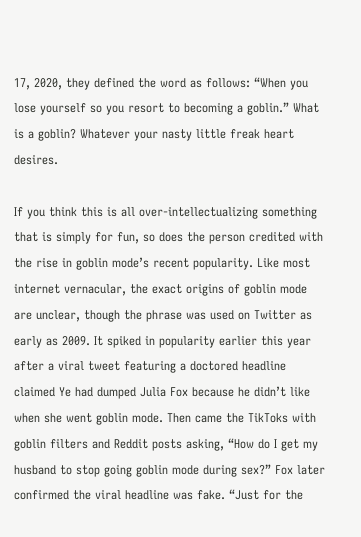17, 2020, they defined the word as follows: “When you lose yourself so you resort to becoming a goblin.” What is a goblin? Whatever your nasty little freak heart desires.

If you think this is all over-intellectualizing something that is simply for fun, so does the person credited with the rise in goblin mode’s recent popularity. Like most internet vernacular, the exact origins of goblin mode are unclear, though the phrase was used on Twitter as early as 2009. It spiked in popularity earlier this year after a viral tweet featuring a doctored headline claimed Ye had dumped Julia Fox because he didn’t like when she went goblin mode. Then came the TikToks with goblin filters and Reddit posts asking, “How do I get my husband to stop going goblin mode during sex?” Fox later confirmed the viral headline was fake. “Just for the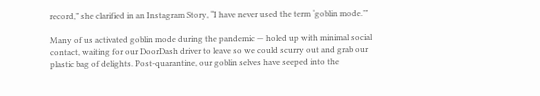record,” she clarified in an Instagram Story, “I have never used the term ‘goblin mode.’”

Many of us activated goblin mode during the pandemic — holed up with minimal social contact, waiting for our DoorDash driver to leave so we could scurry out and grab our plastic bag of delights. Post-quarantine, our goblin selves have seeped into the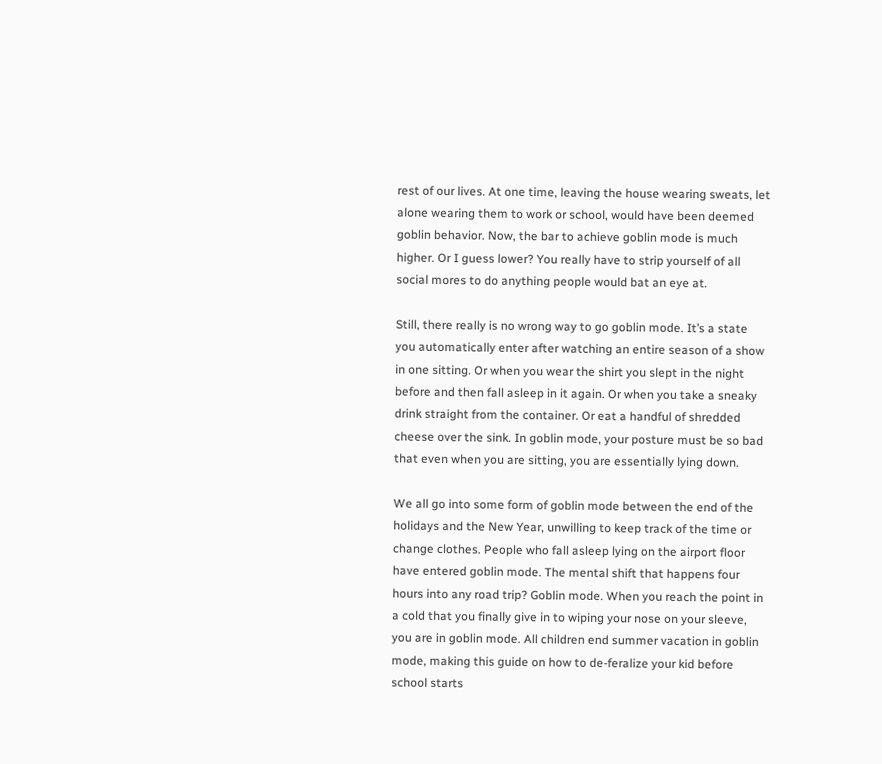rest of our lives. At one time, leaving the house wearing sweats, let alone wearing them to work or school, would have been deemed goblin behavior. Now, the bar to achieve goblin mode is much higher. Or I guess lower? You really have to strip yourself of all social mores to do anything people would bat an eye at.

Still, there really is no wrong way to go goblin mode. It’s a state you automatically enter after watching an entire season of a show in one sitting. Or when you wear the shirt you slept in the night before and then fall asleep in it again. Or when you take a sneaky drink straight from the container. Or eat a handful of shredded cheese over the sink. In goblin mode, your posture must be so bad that even when you are sitting, you are essentially lying down.

We all go into some form of goblin mode between the end of the holidays and the New Year, unwilling to keep track of the time or change clothes. People who fall asleep lying on the airport floor have entered goblin mode. The mental shift that happens four hours into any road trip? Goblin mode. When you reach the point in a cold that you finally give in to wiping your nose on your sleeve, you are in goblin mode. All children end summer vacation in goblin mode, making this guide on how to de-feralize your kid before school starts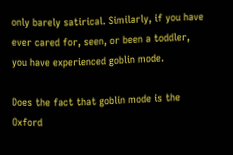only barely satirical. Similarly, if you have ever cared for, seen, or been a toddler, you have experienced goblin mode.

Does the fact that goblin mode is the Oxford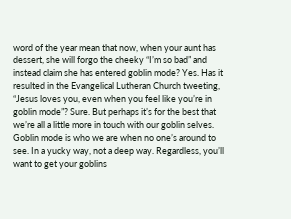word of the year mean that now, when your aunt has dessert, she will forgo the cheeky “I’m so bad” and instead claim she has entered goblin mode? Yes. Has it resulted in the Evangelical Lutheran Church tweeting, “Jesus loves you, even when you feel like you’re in goblin mode”? Sure. But perhaps it’s for the best that we’re all a little more in touch with our goblin selves. Goblin mode is who we are when no one’s around to see. In a yucky way, not a deep way. Regardless, you’ll want to get your goblins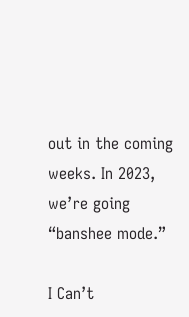out in the coming weeks. In 2023, we’re going “banshee mode.”

I Can’t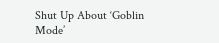Shut Up About ‘Goblin Mode’